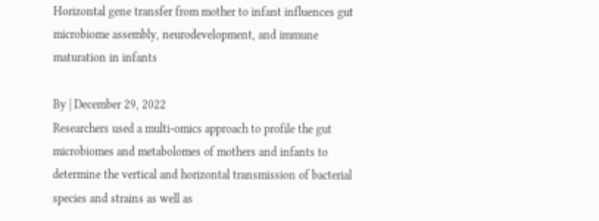Horizontal gene transfer from mother to infant influences gut microbiome assembly, neurodevelopment, and immune maturation in infants

By | December 29, 2022
Researchers used a multi-omics approach to profile the gut microbiomes and metabolomes of mothers and infants to determine the vertical and horizontal transmission of bacterial species and strains as well as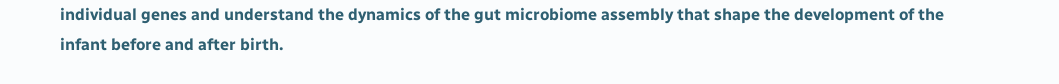individual genes and understand the dynamics of the gut microbiome assembly that shape the development of the infant before and after birth.